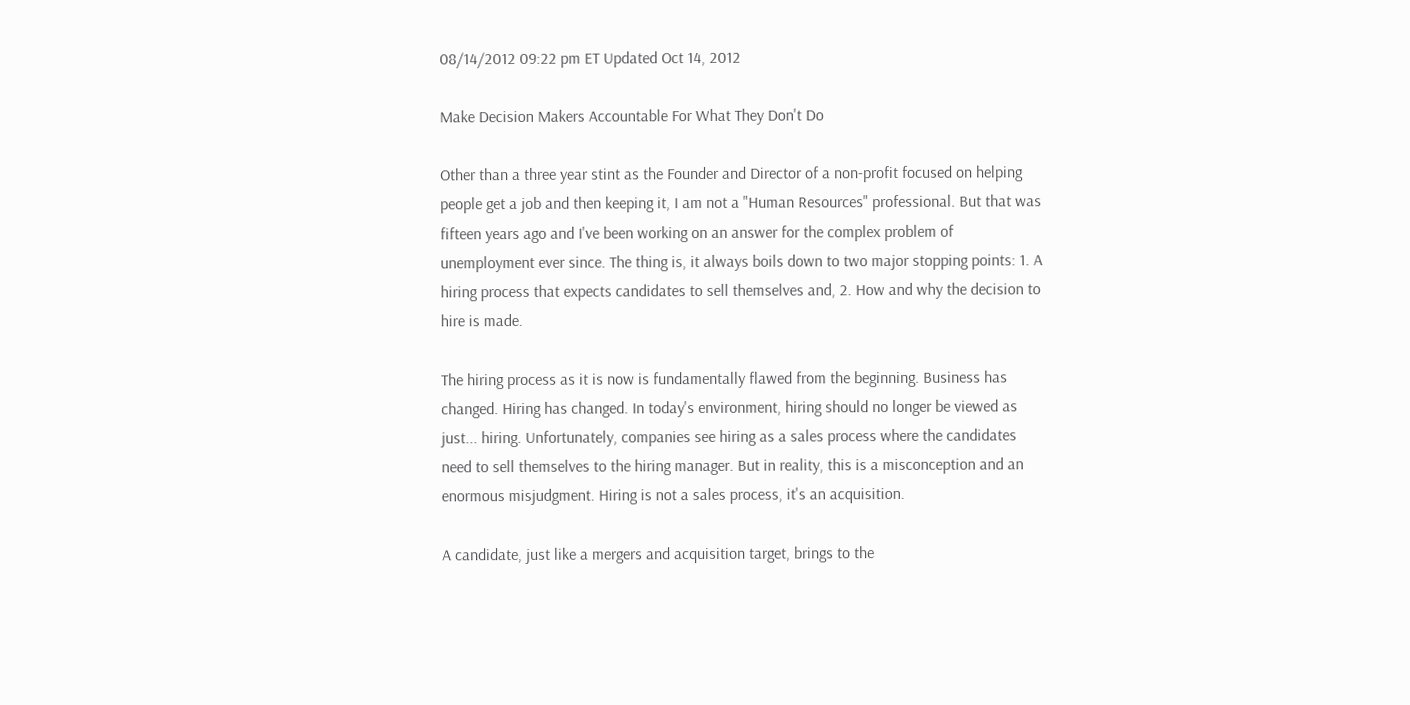08/14/2012 09:22 pm ET Updated Oct 14, 2012

Make Decision Makers Accountable For What They Don't Do

Other than a three year stint as the Founder and Director of a non-profit focused on helping people get a job and then keeping it, I am not a "Human Resources" professional. But that was fifteen years ago and I've been working on an answer for the complex problem of unemployment ever since. The thing is, it always boils down to two major stopping points: 1. A hiring process that expects candidates to sell themselves and, 2. How and why the decision to hire is made.

The hiring process as it is now is fundamentally flawed from the beginning. Business has changed. Hiring has changed. In today's environment, hiring should no longer be viewed as just... hiring. Unfortunately, companies see hiring as a sales process where the candidates need to sell themselves to the hiring manager. But in reality, this is a misconception and an enormous misjudgment. Hiring is not a sales process, it's an acquisition.

A candidate, just like a mergers and acquisition target, brings to the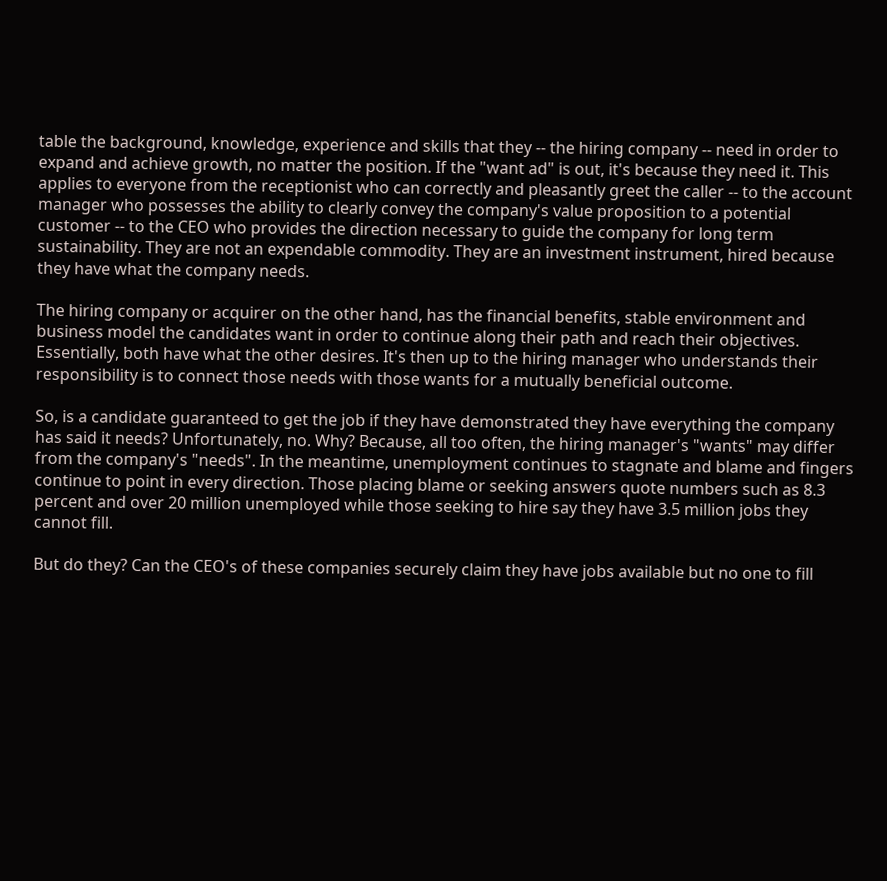table the background, knowledge, experience and skills that they -- the hiring company -- need in order to expand and achieve growth, no matter the position. If the "want ad" is out, it's because they need it. This applies to everyone from the receptionist who can correctly and pleasantly greet the caller -- to the account manager who possesses the ability to clearly convey the company's value proposition to a potential customer -- to the CEO who provides the direction necessary to guide the company for long term sustainability. They are not an expendable commodity. They are an investment instrument, hired because they have what the company needs.

The hiring company or acquirer on the other hand, has the financial benefits, stable environment and business model the candidates want in order to continue along their path and reach their objectives. Essentially, both have what the other desires. It's then up to the hiring manager who understands their responsibility is to connect those needs with those wants for a mutually beneficial outcome.

So, is a candidate guaranteed to get the job if they have demonstrated they have everything the company has said it needs? Unfortunately, no. Why? Because, all too often, the hiring manager's "wants" may differ from the company's "needs". In the meantime, unemployment continues to stagnate and blame and fingers continue to point in every direction. Those placing blame or seeking answers quote numbers such as 8.3 percent and over 20 million unemployed while those seeking to hire say they have 3.5 million jobs they cannot fill.

But do they? Can the CEO's of these companies securely claim they have jobs available but no one to fill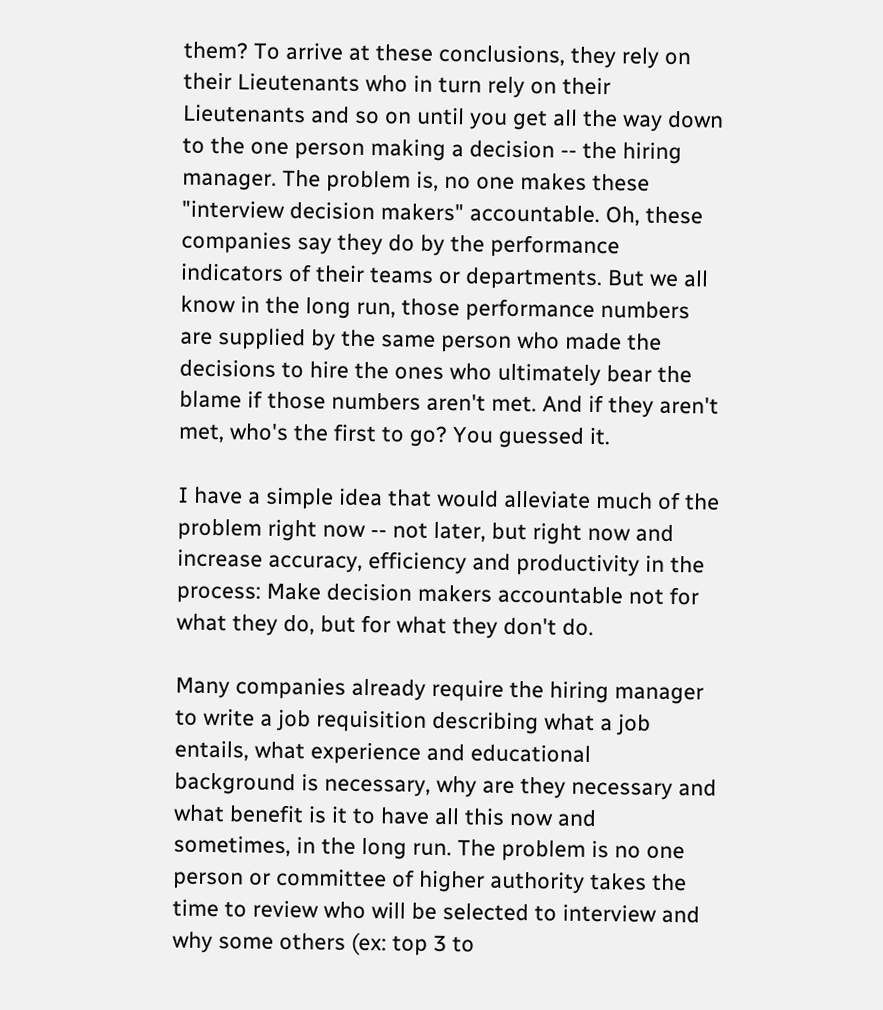them? To arrive at these conclusions, they rely on their Lieutenants who in turn rely on their Lieutenants and so on until you get all the way down to the one person making a decision -- the hiring manager. The problem is, no one makes these "interview decision makers" accountable. Oh, these companies say they do by the performance indicators of their teams or departments. But we all know in the long run, those performance numbers are supplied by the same person who made the decisions to hire the ones who ultimately bear the blame if those numbers aren't met. And if they aren't met, who's the first to go? You guessed it.

I have a simple idea that would alleviate much of the problem right now -- not later, but right now and increase accuracy, efficiency and productivity in the process: Make decision makers accountable not for what they do, but for what they don't do.

Many companies already require the hiring manager to write a job requisition describing what a job entails, what experience and educational background is necessary, why are they necessary and what benefit is it to have all this now and sometimes, in the long run. The problem is no one person or committee of higher authority takes the time to review who will be selected to interview and why some others (ex: top 3 to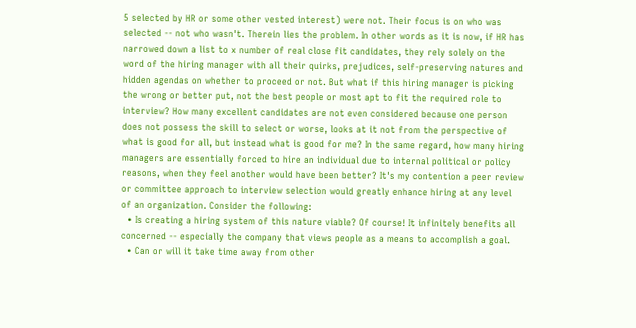5 selected by HR or some other vested interest) were not. Their focus is on who was selected -- not who wasn't. Therein lies the problem. In other words as it is now, if HR has narrowed down a list to x number of real close fit candidates, they rely solely on the word of the hiring manager with all their quirks, prejudices, self-preserving natures and hidden agendas on whether to proceed or not. But what if this hiring manager is picking the wrong or better put, not the best people or most apt to fit the required role to interview? How many excellent candidates are not even considered because one person does not possess the skill to select or worse, looks at it not from the perspective of what is good for all, but instead what is good for me? In the same regard, how many hiring managers are essentially forced to hire an individual due to internal political or policy reasons, when they feel another would have been better? It's my contention a peer review or committee approach to interview selection would greatly enhance hiring at any level of an organization. Consider the following:
  • Is creating a hiring system of this nature viable? Of course! It infinitely benefits all concerned -- especially the company that views people as a means to accomplish a goal.
  • Can or will it take time away from other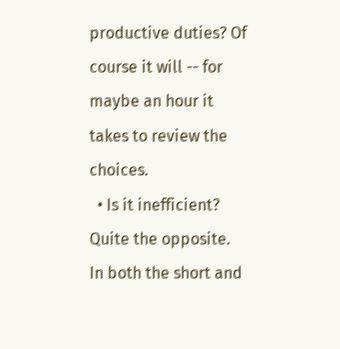productive duties? Of course it will -- for maybe an hour it takes to review the choices.
  • Is it inefficient? Quite the opposite. In both the short and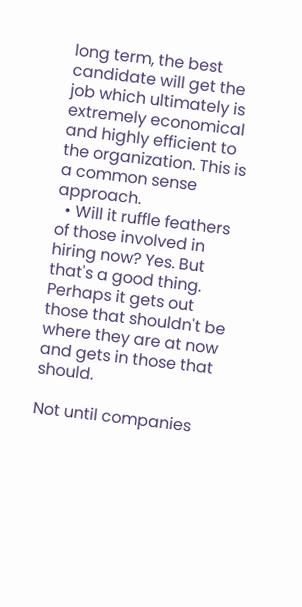long term, the best candidate will get the job which ultimately is extremely economical and highly efficient to the organization. This is a common sense approach.
  • Will it ruffle feathers of those involved in hiring now? Yes. But that's a good thing. Perhaps it gets out those that shouldn't be where they are at now and gets in those that should.

Not until companies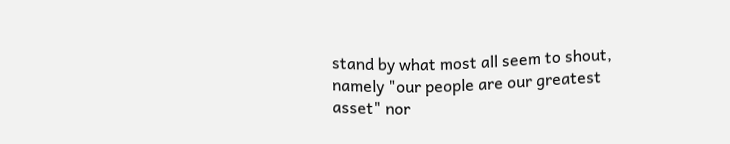stand by what most all seem to shout, namely "our people are our greatest asset" nor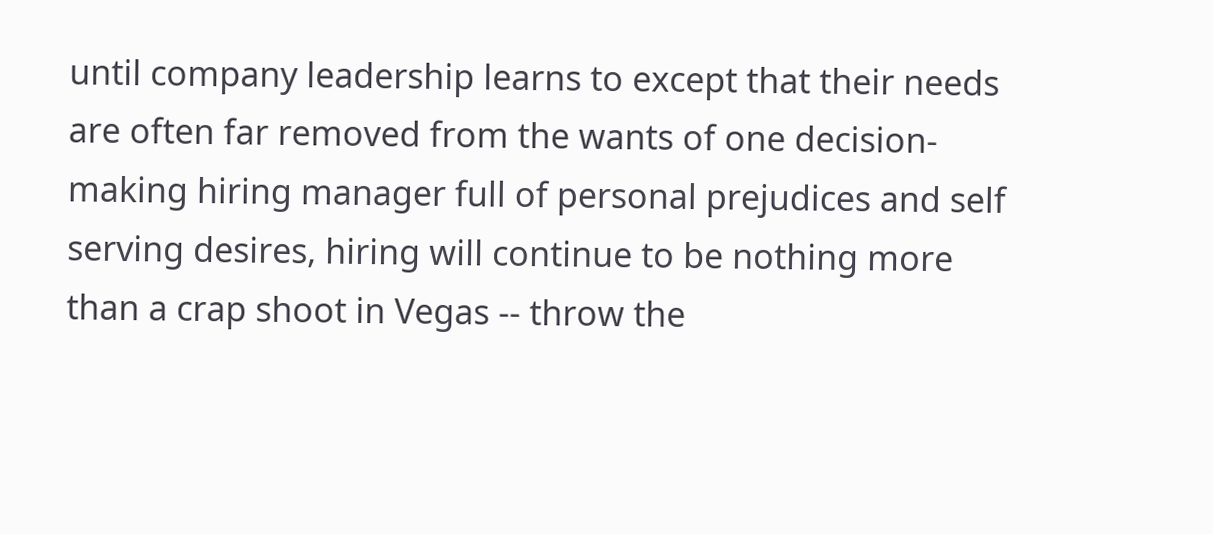until company leadership learns to except that their needs are often far removed from the wants of one decision-making hiring manager full of personal prejudices and self serving desires, hiring will continue to be nothing more than a crap shoot in Vegas -- throw the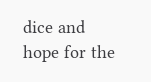dice and hope for the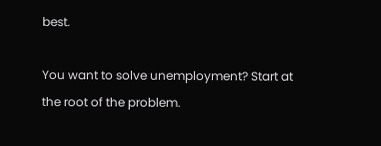best.

You want to solve unemployment? Start at the root of the problem.